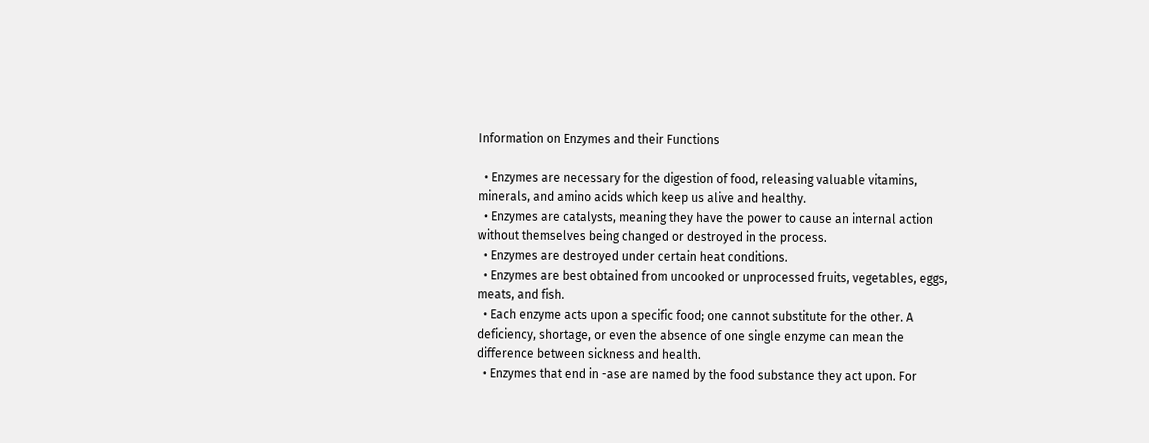Information on Enzymes and their Functions

  • Enzymes are necessary for the digestion of food, releasing valuable vitamins, minerals, and amino acids which keep us alive and healthy.
  • Enzymes are catalysts, meaning they have the power to cause an internal action without themselves being changed or destroyed in the process.
  • Enzymes are destroyed under certain heat conditions.
  • Enzymes are best obtained from uncooked or unprocessed fruits, vegetables, eggs, meats, and fish.
  • Each enzyme acts upon a specific food; one cannot substitute for the other. A deficiency, shortage, or even the absence of one single enzyme can mean the difference between sickness and health.
  • Enzymes that end in -ase are named by the food substance they act upon. For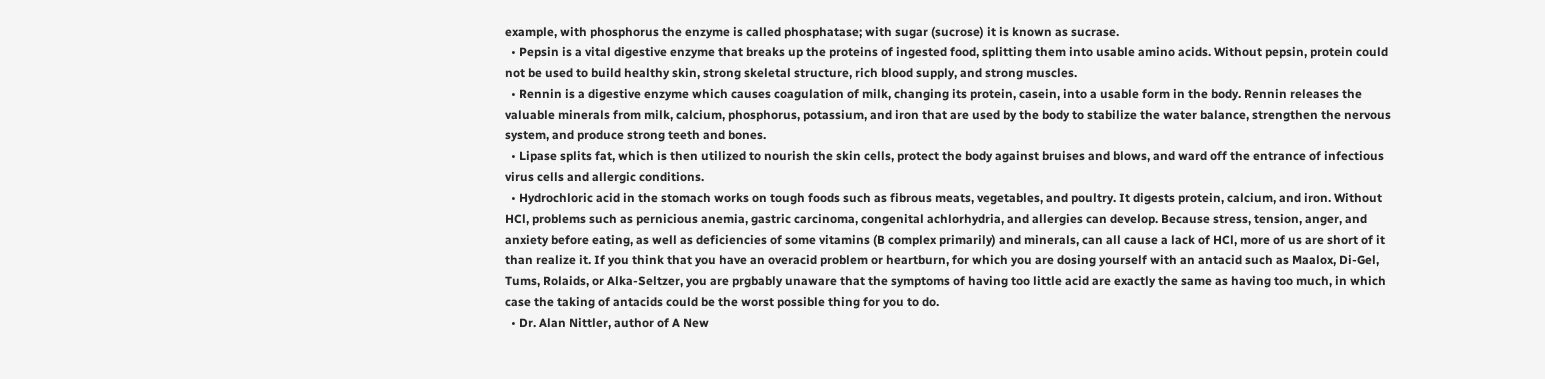example, with phosphorus the enzyme is called phosphatase; with sugar (sucrose) it is known as sucrase.
  • Pepsin is a vital digestive enzyme that breaks up the proteins of ingested food, splitting them into usable amino acids. Without pepsin, protein could not be used to build healthy skin, strong skeletal structure, rich blood supply, and strong muscles.
  • Rennin is a digestive enzyme which causes coagulation of milk, changing its protein, casein, into a usable form in the body. Rennin releases the valuable minerals from milk, calcium, phosphorus, potassium, and iron that are used by the body to stabilize the water balance, strengthen the nervous system, and produce strong teeth and bones.
  • Lipase splits fat, which is then utilized to nourish the skin cells, protect the body against bruises and blows, and ward off the entrance of infectious virus cells and allergic conditions.
  • Hydrochloric acid in the stomach works on tough foods such as fibrous meats, vegetables, and poultry. It digests protein, calcium, and iron. Without HCl, problems such as pernicious anemia, gastric carcinoma, congenital achlorhydria, and allergies can develop. Because stress, tension, anger, and anxiety before eating, as well as deficiencies of some vitamins (B complex primarily) and minerals, can all cause a lack of HCl, more of us are short of it than realize it. If you think that you have an overacid problem or heartburn, for which you are dosing yourself with an antacid such as Maalox, Di-Gel, Tums, Rolaids, or Alka-Seltzer, you are prgbably unaware that the symptoms of having too little acid are exactly the same as having too much, in which case the taking of antacids could be the worst possible thing for you to do.
  • Dr. Alan Nittler, author of A New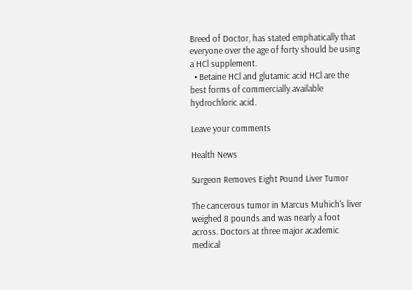Breed of Doctor, has stated emphatically that everyone over the age of forty should be using a HCl supplement.
  • Betaine HCl and glutamic acid HCl are the best forms of commercially available hydrochloric acid.

Leave your comments

Health News

Surgeon Removes Eight Pound Liver Tumor

The cancerous tumor in Marcus Muhich's liver weighed 8 pounds and was nearly a foot across. Doctors at three major academic medical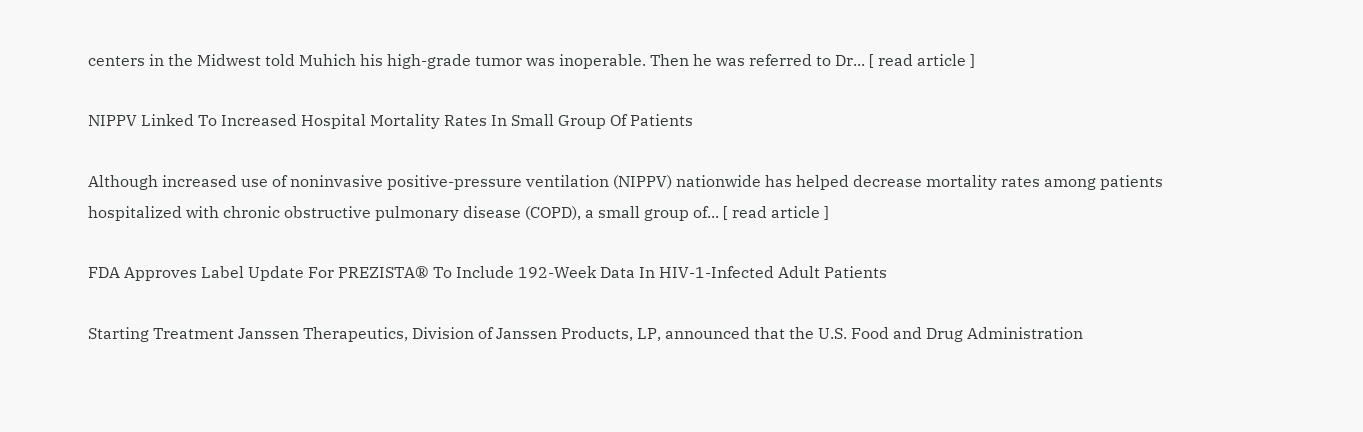centers in the Midwest told Muhich his high-grade tumor was inoperable. Then he was referred to Dr... [ read article ]

NIPPV Linked To Increased Hospital Mortality Rates In Small Group Of Patients

Although increased use of noninvasive positive-pressure ventilation (NIPPV) nationwide has helped decrease mortality rates among patients hospitalized with chronic obstructive pulmonary disease (COPD), a small group of... [ read article ]

FDA Approves Label Update For PREZISTA® To Include 192-Week Data In HIV-1-Infected Adult Patients

Starting Treatment Janssen Therapeutics, Division of Janssen Products, LP, announced that the U.S. Food and Drug Administration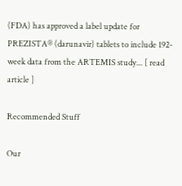(FDA) has approved a label update for PREZISTA® (darunavir) tablets to include 192-week data from the ARTEMIS study... [ read article ]

Recommended Stuff

Our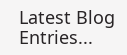Latest Blog Entries...